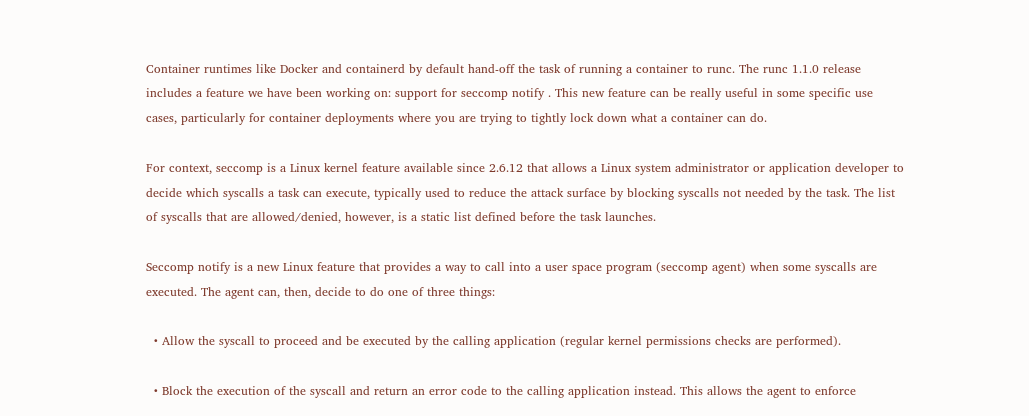Container runtimes like Docker and containerd by default hand-off the task of running a container to runc. The runc 1.1.0 release includes a feature we have been working on: support for seccomp notify . This new feature can be really useful in some specific use cases, particularly for container deployments where you are trying to tightly lock down what a container can do.

For context, seccomp is a Linux kernel feature available since 2.6.12 that allows a Linux system administrator or application developer to decide which syscalls a task can execute, typically used to reduce the attack surface by blocking syscalls not needed by the task. The list of syscalls that are allowed/denied, however, is a static list defined before the task launches.

Seccomp notify is a new Linux feature that provides a way to call into a user space program (seccomp agent) when some syscalls are executed. The agent can, then, decide to do one of three things:

  • Allow the syscall to proceed and be executed by the calling application (regular kernel permissions checks are performed).

  • Block the execution of the syscall and return an error code to the calling application instead. This allows the agent to enforce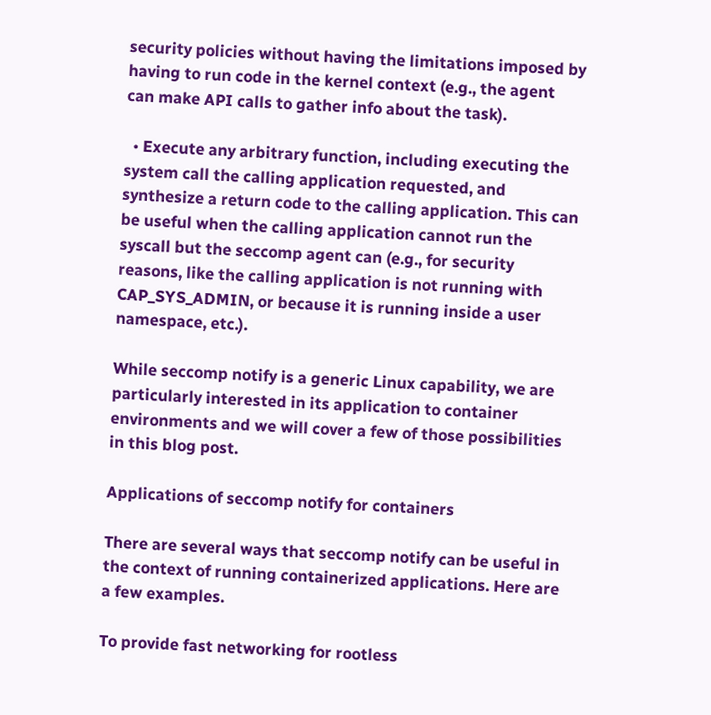security policies without having the limitations imposed by having to run code in the kernel context (e.g., the agent can make API calls to gather info about the task).

  • Execute any arbitrary function, including executing the system call the calling application requested, and synthesize a return code to the calling application. This can be useful when the calling application cannot run the syscall but the seccomp agent can (e.g., for security reasons, like the calling application is not running with CAP_SYS_ADMIN, or because it is running inside a user namespace, etc.).

While seccomp notify is a generic Linux capability, we are particularly interested in its application to container environments and we will cover a few of those possibilities in this blog post.

Applications of seccomp notify for containers

There are several ways that seccomp notify can be useful in the context of running containerized applications. Here are a few examples.

To provide fast networking for rootless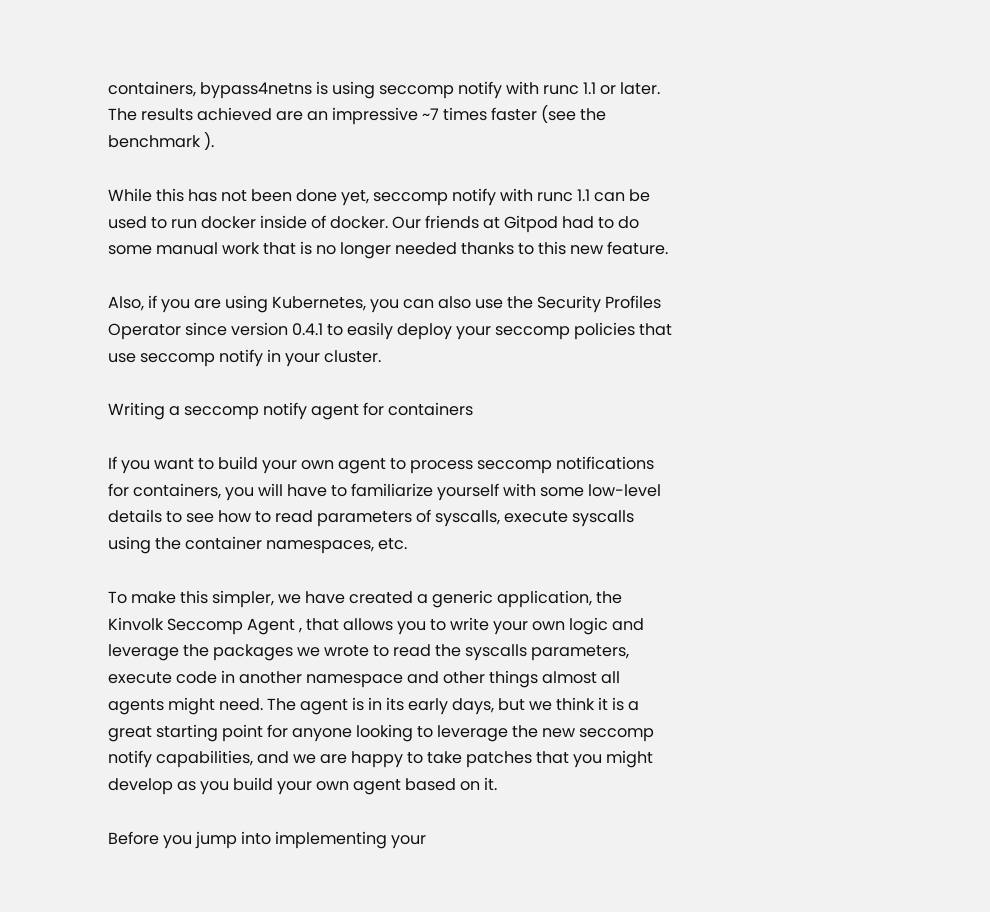containers, bypass4netns is using seccomp notify with runc 1.1 or later. The results achieved are an impressive ~7 times faster (see the benchmark ).

While this has not been done yet, seccomp notify with runc 1.1 can be used to run docker inside of docker. Our friends at Gitpod had to do some manual work that is no longer needed thanks to this new feature.

Also, if you are using Kubernetes, you can also use the Security Profiles Operator since version 0.4.1 to easily deploy your seccomp policies that use seccomp notify in your cluster.

Writing a seccomp notify agent for containers

If you want to build your own agent to process seccomp notifications for containers, you will have to familiarize yourself with some low-level details to see how to read parameters of syscalls, execute syscalls using the container namespaces, etc.

To make this simpler, we have created a generic application, the Kinvolk Seccomp Agent , that allows you to write your own logic and leverage the packages we wrote to read the syscalls parameters, execute code in another namespace and other things almost all agents might need. The agent is in its early days, but we think it is a great starting point for anyone looking to leverage the new seccomp notify capabilities, and we are happy to take patches that you might develop as you build your own agent based on it.

Before you jump into implementing your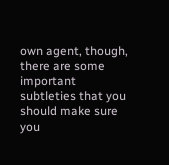own agent, though, there are some important subtleties that you should make sure you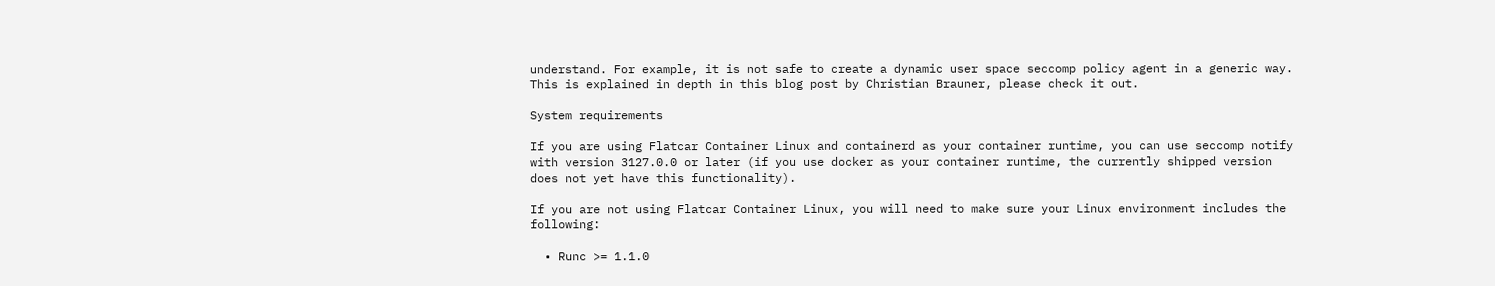understand. For example, it is not safe to create a dynamic user space seccomp policy agent in a generic way. This is explained in depth in this blog post by Christian Brauner, please check it out.

System requirements

If you are using Flatcar Container Linux and containerd as your container runtime, you can use seccomp notify with version 3127.0.0 or later (if you use docker as your container runtime, the currently shipped version does not yet have this functionality).

If you are not using Flatcar Container Linux, you will need to make sure your Linux environment includes the following:

  • Runc >= 1.1.0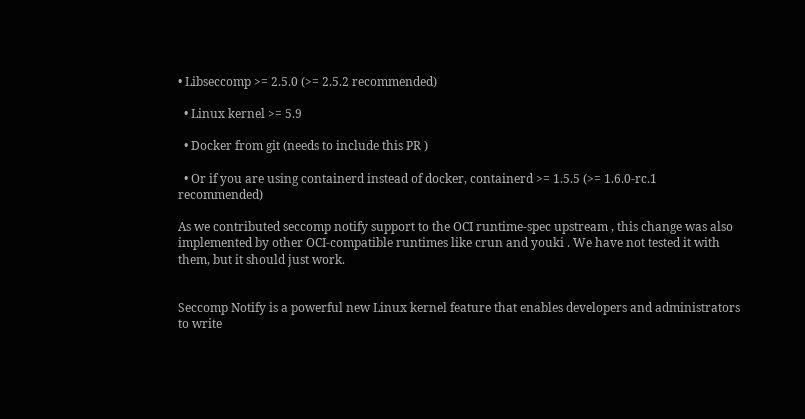• Libseccomp >= 2.5.0 (>= 2.5.2 recommended)

  • Linux kernel >= 5.9

  • Docker from git (needs to include this PR )

  • Or if you are using containerd instead of docker, containerd >= 1.5.5 (>= 1.6.0-rc.1 recommended)

As we contributed seccomp notify support to the OCI runtime-spec upstream , this change was also implemented by other OCI-compatible runtimes like crun and youki . We have not tested it with them, but it should just work.


Seccomp Notify is a powerful new Linux kernel feature that enables developers and administrators to write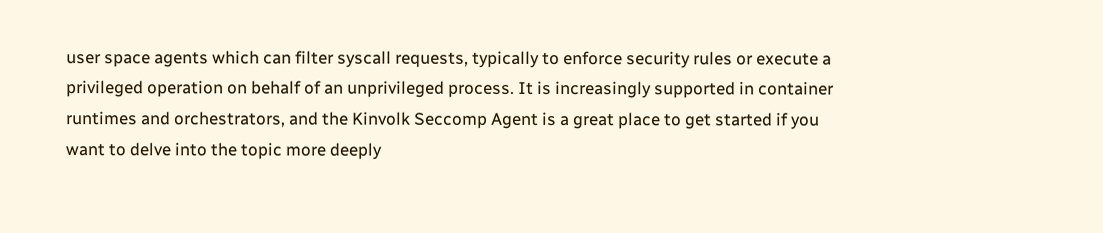user space agents which can filter syscall requests, typically to enforce security rules or execute a privileged operation on behalf of an unprivileged process. It is increasingly supported in container runtimes and orchestrators, and the Kinvolk Seccomp Agent is a great place to get started if you want to delve into the topic more deeply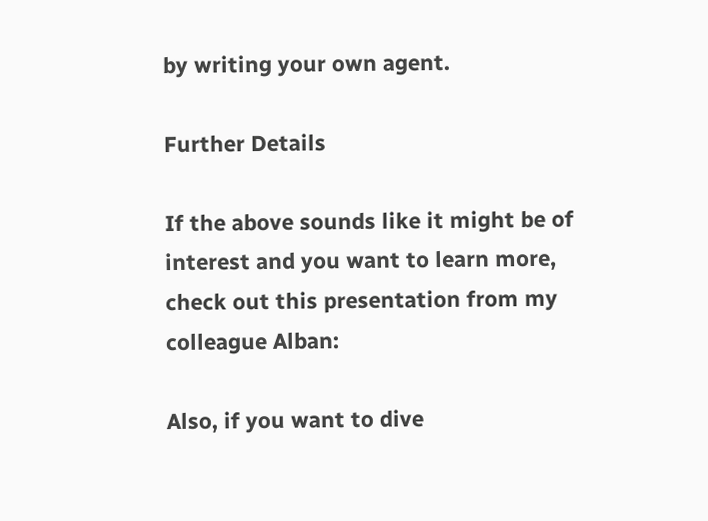by writing your own agent.

Further Details

If the above sounds like it might be of interest and you want to learn more, check out this presentation from my colleague Alban:

Also, if you want to dive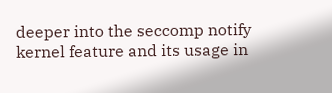deeper into the seccomp notify kernel feature and its usage in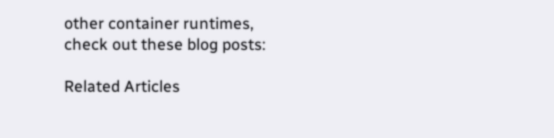other container runtimes, check out these blog posts:

Related Articles